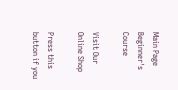Main Page
Beginner's Course

Visit Our Online Shop

Press this button if you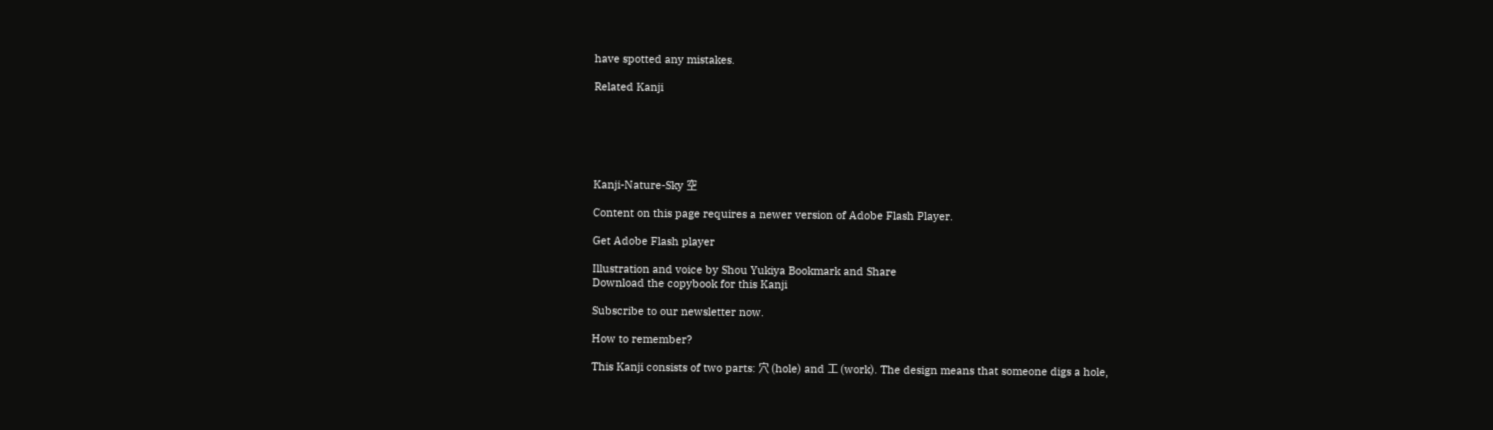have spotted any mistakes.

Related Kanji






Kanji-Nature-Sky 空

Content on this page requires a newer version of Adobe Flash Player.

Get Adobe Flash player

Illustration and voice by Shou Yukiya Bookmark and Share
Download the copybook for this Kanji

Subscribe to our newsletter now.

How to remember?

This Kanji consists of two parts: 穴 (hole) and 工 (work). The design means that someone digs a hole,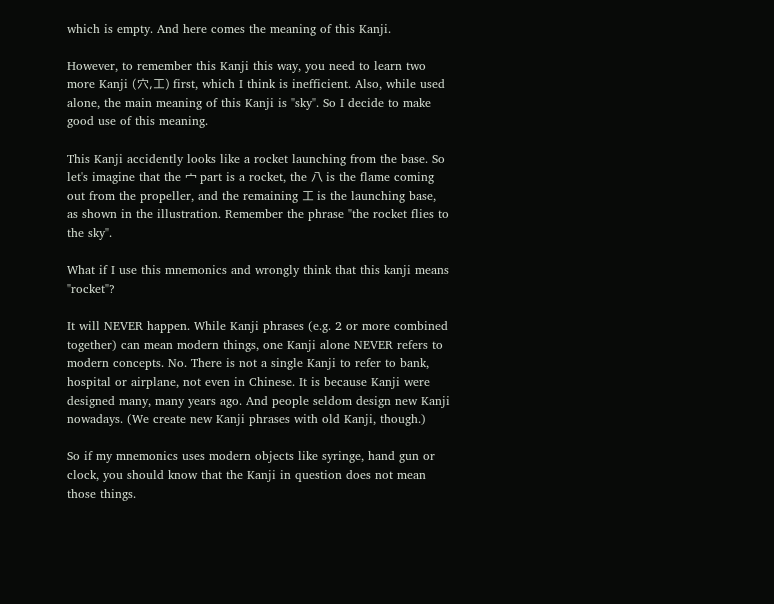which is empty. And here comes the meaning of this Kanji.

However, to remember this Kanji this way, you need to learn two more Kanji (穴,工) first, which I think is inefficient. Also, while used alone, the main meaning of this Kanji is "sky". So I decide to make good use of this meaning.

This Kanji accidently looks like a rocket launching from the base. So let's imagine that the 宀 part is a rocket, the 八 is the flame coming out from the propeller, and the remaining 工 is the launching base, as shown in the illustration. Remember the phrase "the rocket flies to the sky".

What if I use this mnemonics and wrongly think that this kanji means "rocket"?

It will NEVER happen. While Kanji phrases (e.g. 2 or more combined together) can mean modern things, one Kanji alone NEVER refers to modern concepts. No. There is not a single Kanji to refer to bank, hospital or airplane, not even in Chinese. It is because Kanji were designed many, many years ago. And people seldom design new Kanji nowadays. (We create new Kanji phrases with old Kanji, though.)

So if my mnemonics uses modern objects like syringe, hand gun or clock, you should know that the Kanji in question does not mean those things.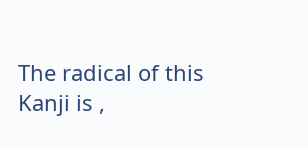The radical of this Kanji is ,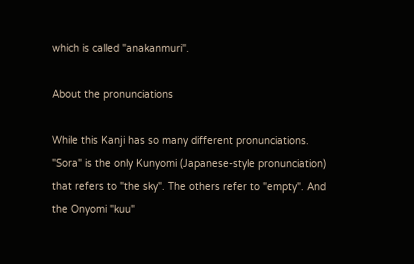which is called "anakanmuri".

About the pronunciations

While this Kanji has so many different pronunciations. "Sora" is the only Kunyomi (Japanese-style pronunciation) that refers to "the sky". The others refer to "empty". And the Onyomi "kuu"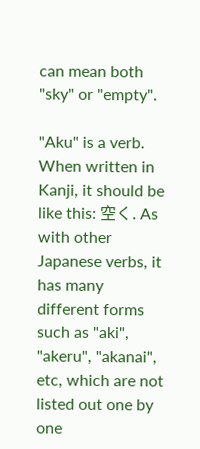can mean both "sky" or "empty".

"Aku" is a verb. When written in Kanji, it should be like this: 空く. As with other Japanese verbs, it has many different forms such as "aki", "akeru", "akanai", etc, which are not listed out one by one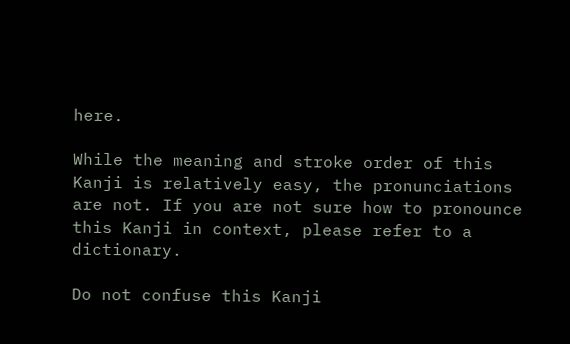here.

While the meaning and stroke order of this Kanji is relatively easy, the pronunciations are not. If you are not sure how to pronounce this Kanji in context, please refer to a dictionary.

Do not confuse this Kanji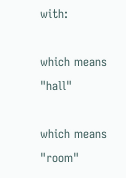with:

which means "hall"

which means "room"